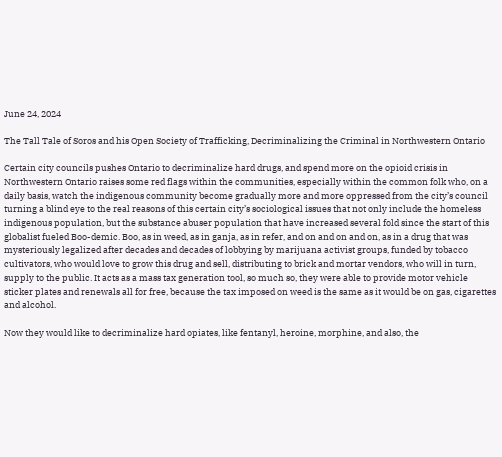June 24, 2024

The Tall Tale of Soros and his Open Society of Trafficking, Decriminalizing the Criminal in Northwestern Ontario

Certain city councils pushes Ontario to decriminalize hard drugs, and spend more on the opioid crisis in Northwestern Ontario raises some red flags within the communities, especially within the common folk who, on a daily basis, watch the indigenous community become gradually more and more oppressed from the city’s council turning a blind eye to the real reasons of this certain city’s sociological issues that not only include the homeless indigenous population, but the substance abuser population that have increased several fold since the start of this globalist fueled Boo-demic. Boo, as in weed, as in ganja, as in refer, and on and on and on, as in a drug that was mysteriously legalized after decades and decades of lobbying by marijuana activist groups, funded by tobacco cultivators, who would love to grow this drug and sell, distributing to brick and mortar vendors, who will in turn, supply to the public. It acts as a mass tax generation tool, so much so, they were able to provide motor vehicle sticker plates and renewals all for free, because the tax imposed on weed is the same as it would be on gas, cigarettes and alcohol.

Now they would like to decriminalize hard opiates, like fentanyl, heroine, morphine, and also, the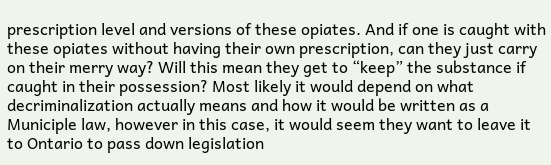prescription level and versions of these opiates. And if one is caught with these opiates without having their own prescription, can they just carry on their merry way? Will this mean they get to “keep” the substance if caught in their possession? Most likely it would depend on what decriminalization actually means and how it would be written as a Municiple law, however in this case, it would seem they want to leave it to Ontario to pass down legislation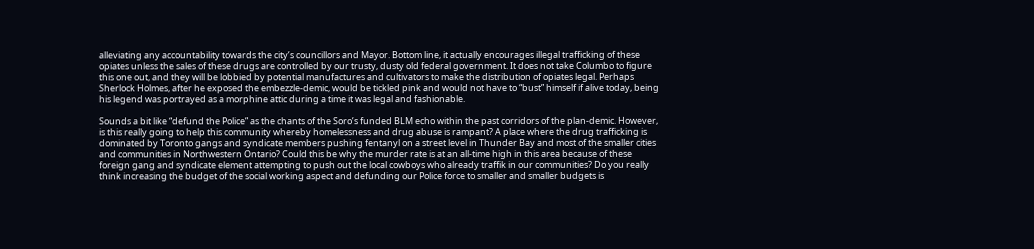alleviating any accountability towards the city’s councillors and Mayor. Bottom line, it actually encourages illegal trafficking of these opiates unless the sales of these drugs are controlled by our trusty, dusty old federal government. It does not take Columbo to figure this one out, and they will be lobbied by potential manufactures and cultivators to make the distribution of opiates legal. Perhaps Sherlock Holmes, after he exposed the embezzle-demic, would be tickled pink and would not have to “bust” himself if alive today, being his legend was portrayed as a morphine attic during a time it was legal and fashionable.

Sounds a bit like “defund the Police” as the chants of the Soro’s funded BLM echo within the past corridors of the plan-demic. However, is this really going to help this community whereby homelessness and drug abuse is rampant? A place where the drug trafficking is dominated by Toronto gangs and syndicate members pushing fentanyl on a street level in Thunder Bay and most of the smaller cities and communities in Northwestern Ontario? Could this be why the murder rate is at an all-time high in this area because of these foreign gang and syndicate element attempting to push out the local cowboys who already traffik in our communities? Do you really think increasing the budget of the social working aspect and defunding our Police force to smaller and smaller budgets is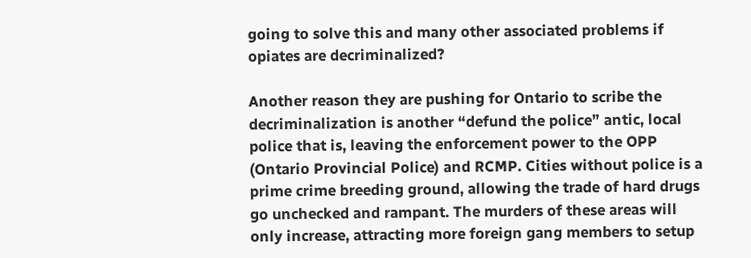going to solve this and many other associated problems if opiates are decriminalized?

Another reason they are pushing for Ontario to scribe the decriminalization is another “defund the police” antic, local police that is, leaving the enforcement power to the OPP (Ontario Provincial Police) and RCMP. Cities without police is a prime crime breeding ground, allowing the trade of hard drugs go unchecked and rampant. The murders of these areas will only increase, attracting more foreign gang members to setup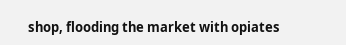shop, flooding the market with opiates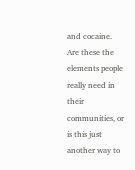and cocaine. Are these the elements people really need in their communities, or is this just another way to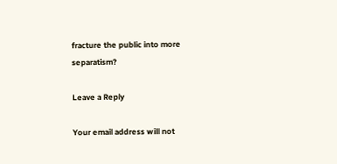fracture the public into more separatism?

Leave a Reply

Your email address will not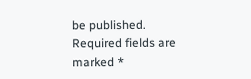be published. Required fields are marked *